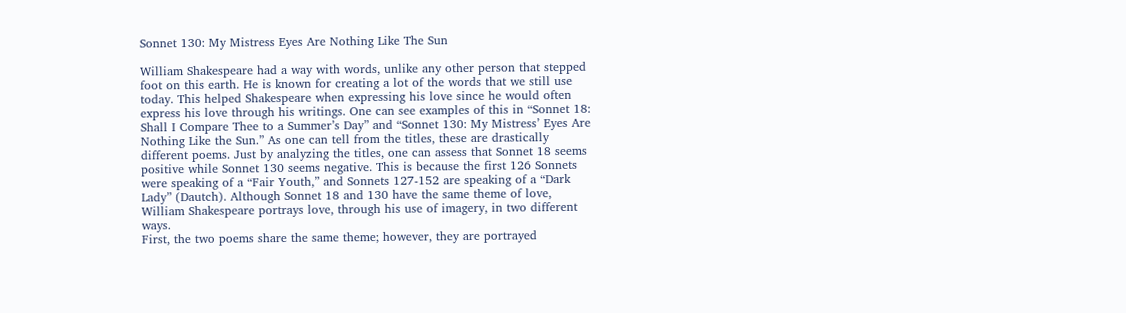Sonnet 130: My Mistress Eyes Are Nothing Like The Sun

William Shakespeare had a way with words, unlike any other person that stepped foot on this earth. He is known for creating a lot of the words that we still use today. This helped Shakespeare when expressing his love since he would often express his love through his writings. One can see examples of this in “Sonnet 18: Shall I Compare Thee to a Summer’s Day” and “Sonnet 130: My Mistress’ Eyes Are Nothing Like the Sun.” As one can tell from the titles, these are drastically different poems. Just by analyzing the titles, one can assess that Sonnet 18 seems positive while Sonnet 130 seems negative. This is because the first 126 Sonnets were speaking of a “Fair Youth,” and Sonnets 127-152 are speaking of a “Dark Lady” (Dautch). Although Sonnet 18 and 130 have the same theme of love, William Shakespeare portrays love, through his use of imagery, in two different ways.
First, the two poems share the same theme; however, they are portrayed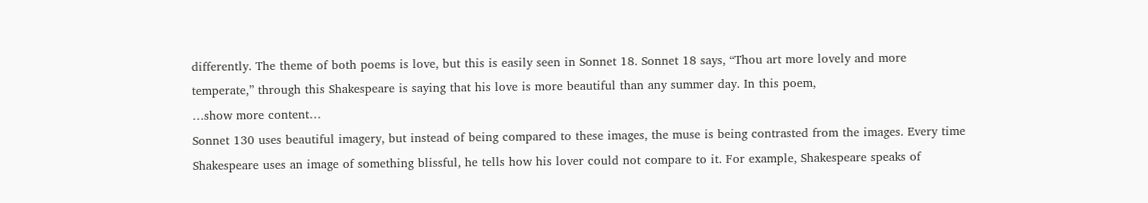differently. The theme of both poems is love, but this is easily seen in Sonnet 18. Sonnet 18 says, “Thou art more lovely and more temperate,” through this Shakespeare is saying that his love is more beautiful than any summer day. In this poem,
…show more content…
Sonnet 130 uses beautiful imagery, but instead of being compared to these images, the muse is being contrasted from the images. Every time Shakespeare uses an image of something blissful, he tells how his lover could not compare to it. For example, Shakespeare speaks of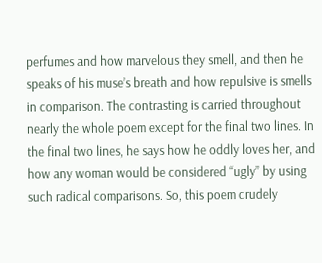perfumes and how marvelous they smell, and then he speaks of his muse’s breath and how repulsive is smells in comparison. The contrasting is carried throughout nearly the whole poem except for the final two lines. In the final two lines, he says how he oddly loves her, and how any woman would be considered “ugly” by using such radical comparisons. So, this poem crudely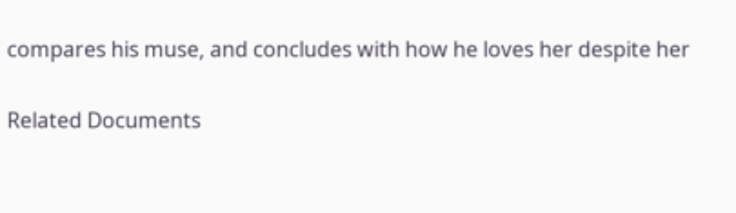compares his muse, and concludes with how he loves her despite her

Related Documents